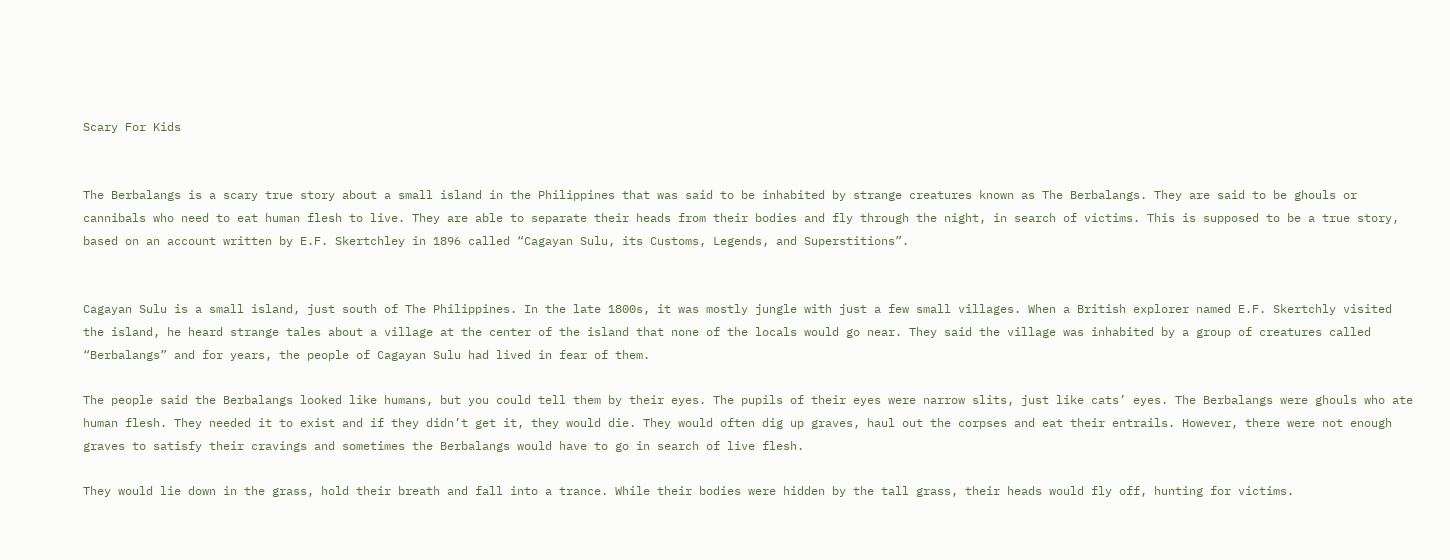Scary For Kids


The Berbalangs is a scary true story about a small island in the Philippines that was said to be inhabited by strange creatures known as The Berbalangs. They are said to be ghouls or cannibals who need to eat human flesh to live. They are able to separate their heads from their bodies and fly through the night, in search of victims. This is supposed to be a true story, based on an account written by E.F. Skertchley in 1896 called “Cagayan Sulu, its Customs, Legends, and Superstitions”.


Cagayan Sulu is a small island, just south of The Philippines. In the late 1800s, it was mostly jungle with just a few small villages. When a British explorer named E.F. Skertchly visited the island, he heard strange tales about a village at the center of the island that none of the locals would go near. They said the village was inhabited by a group of creatures called “Berbalangs” and for years, the people of Cagayan Sulu had lived in fear of them.

The people said the Berbalangs looked like humans, but you could tell them by their eyes. The pupils of their eyes were narrow slits, just like cats’ eyes. The Berbalangs were ghouls who ate human flesh. They needed it to exist and if they didn’t get it, they would die. They would often dig up graves, haul out the corpses and eat their entrails. However, there were not enough graves to satisfy their cravings and sometimes the Berbalangs would have to go in search of live flesh.

They would lie down in the grass, hold their breath and fall into a trance. While their bodies were hidden by the tall grass, their heads would fly off, hunting for victims.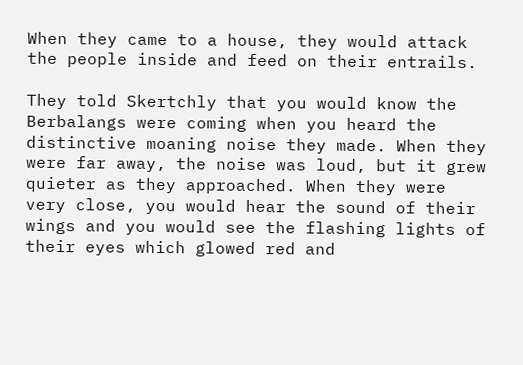When they came to a house, they would attack the people inside and feed on their entrails.

They told Skertchly that you would know the Berbalangs were coming when you heard the distinctive moaning noise they made. When they were far away, the noise was loud, but it grew quieter as they approached. When they were very close, you would hear the sound of their wings and you would see the flashing lights of their eyes which glowed red and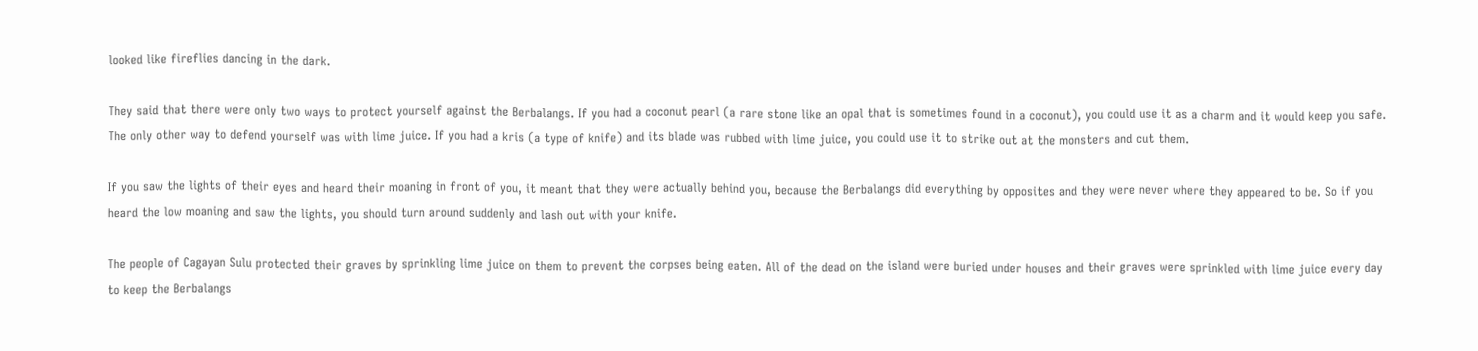looked like fireflies dancing in the dark.

They said that there were only two ways to protect yourself against the Berbalangs. If you had a coconut pearl (a rare stone like an opal that is sometimes found in a coconut), you could use it as a charm and it would keep you safe. The only other way to defend yourself was with lime juice. If you had a kris (a type of knife) and its blade was rubbed with lime juice, you could use it to strike out at the monsters and cut them.

If you saw the lights of their eyes and heard their moaning in front of you, it meant that they were actually behind you, because the Berbalangs did everything by opposites and they were never where they appeared to be. So if you heard the low moaning and saw the lights, you should turn around suddenly and lash out with your knife.

The people of Cagayan Sulu protected their graves by sprinkling lime juice on them to prevent the corpses being eaten. All of the dead on the island were buried under houses and their graves were sprinkled with lime juice every day to keep the Berbalangs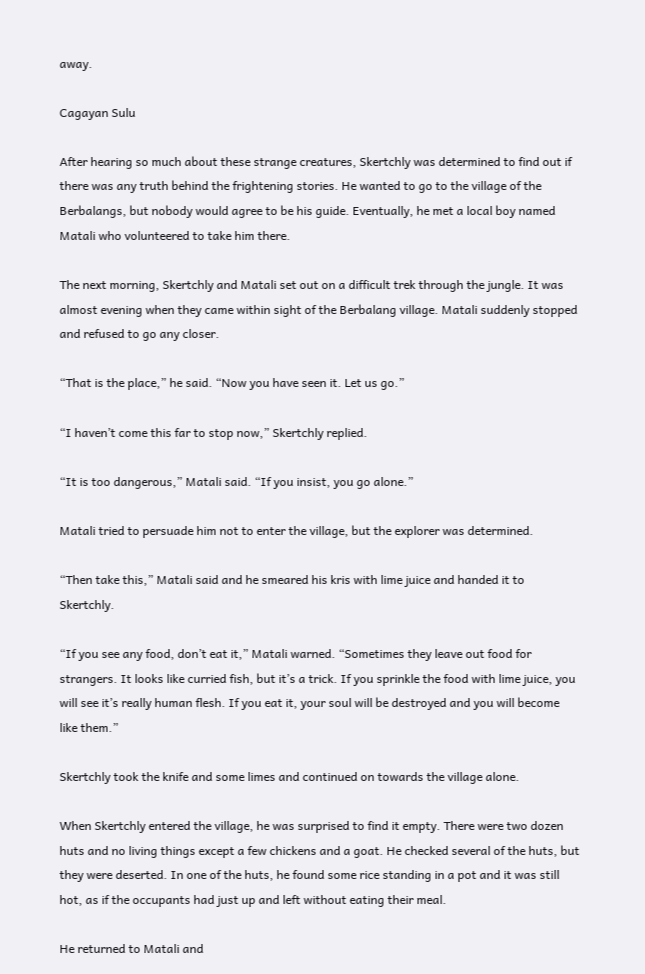away.

Cagayan Sulu

After hearing so much about these strange creatures, Skertchly was determined to find out if there was any truth behind the frightening stories. He wanted to go to the village of the Berbalangs, but nobody would agree to be his guide. Eventually, he met a local boy named Matali who volunteered to take him there.

The next morning, Skertchly and Matali set out on a difficult trek through the jungle. It was almost evening when they came within sight of the Berbalang village. Matali suddenly stopped and refused to go any closer.

“That is the place,” he said. “Now you have seen it. Let us go.”

“I haven’t come this far to stop now,” Skertchly replied.

“It is too dangerous,” Matali said. “If you insist, you go alone.”

Matali tried to persuade him not to enter the village, but the explorer was determined.

“Then take this,” Matali said and he smeared his kris with lime juice and handed it to Skertchly.

“If you see any food, don’t eat it,” Matali warned. “Sometimes they leave out food for strangers. It looks like curried fish, but it’s a trick. If you sprinkle the food with lime juice, you will see it’s really human flesh. If you eat it, your soul will be destroyed and you will become like them.”

Skertchly took the knife and some limes and continued on towards the village alone.

When Skertchly entered the village, he was surprised to find it empty. There were two dozen huts and no living things except a few chickens and a goat. He checked several of the huts, but they were deserted. In one of the huts, he found some rice standing in a pot and it was still hot, as if the occupants had just up and left without eating their meal.

He returned to Matali and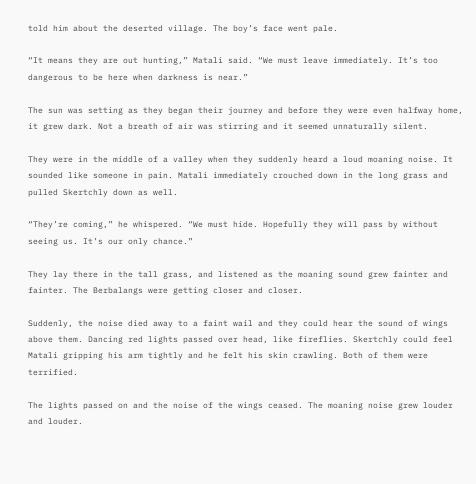told him about the deserted village. The boy’s face went pale.

“It means they are out hunting,” Matali said. “We must leave immediately. It’s too dangerous to be here when darkness is near.”

The sun was setting as they began their journey and before they were even halfway home, it grew dark. Not a breath of air was stirring and it seemed unnaturally silent.

They were in the middle of a valley when they suddenly heard a loud moaning noise. It sounded like someone in pain. Matali immediately crouched down in the long grass and pulled Skertchly down as well.

“They’re coming,” he whispered. “We must hide. Hopefully they will pass by without seeing us. It’s our only chance.”

They lay there in the tall grass, and listened as the moaning sound grew fainter and fainter. The Berbalangs were getting closer and closer.

Suddenly, the noise died away to a faint wail and they could hear the sound of wings above them. Dancing red lights passed over head, like fireflies. Skertchly could feel Matali gripping his arm tightly and he felt his skin crawling. Both of them were terrified.

The lights passed on and the noise of the wings ceased. The moaning noise grew louder and louder.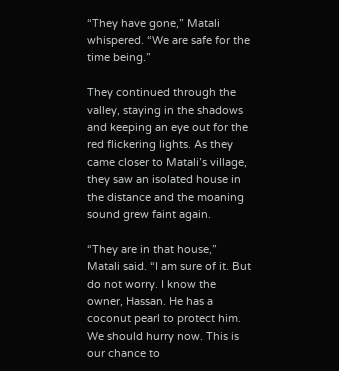“They have gone,” Matali whispered. “We are safe for the time being.”

They continued through the valley, staying in the shadows and keeping an eye out for the red flickering lights. As they came closer to Matali’s village, they saw an isolated house in the distance and the moaning sound grew faint again.

“They are in that house,” Matali said. “I am sure of it. But do not worry. I know the owner, Hassan. He has a coconut pearl to protect him. We should hurry now. This is our chance to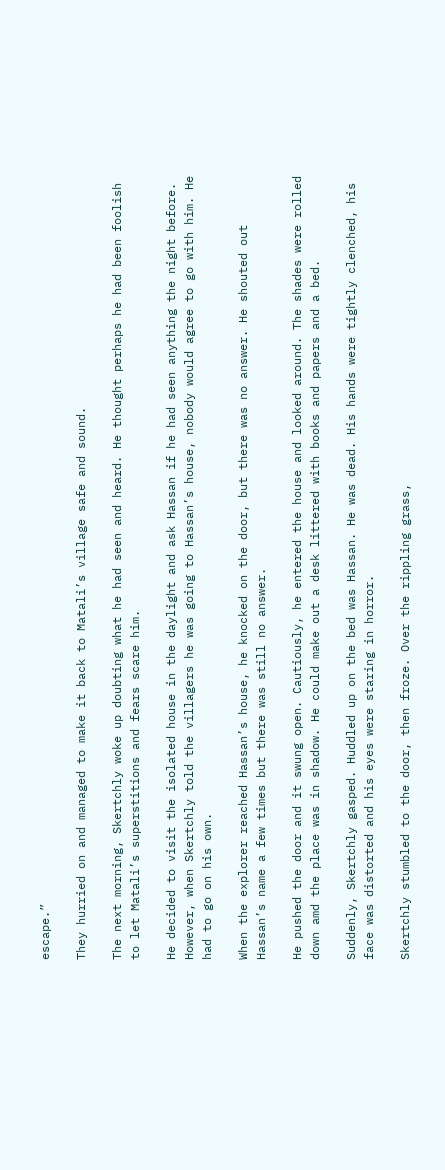escape.”

They hurried on and managed to make it back to Matali’s village safe and sound.

The next morning, Skertchly woke up doubting what he had seen and heard. He thought perhaps he had been foolish to let Matali’s superstitions and fears scare him.

He decided to visit the isolated house in the daylight and ask Hassan if he had seen anything the night before. However, when Skertchly told the villagers he was going to Hassan’s house, nobody would agree to go with him. He had to go on his own.

When the explorer reached Hassan’s house, he knocked on the door, but there was no answer. He shouted out Hassan’s name a few times but there was still no answer.

He pushed the door and it swung open. Cautiously, he entered the house and looked around. The shades were rolled down amd the place was in shadow. He could make out a desk littered with books and papers and a bed.

Suddenly, Skertchly gasped. Huddled up on the bed was Hassan. He was dead. His hands were tightly clenched, his face was distorted and his eyes were staring in horror.

Skertchly stumbled to the door, then froze. Over the rippling grass,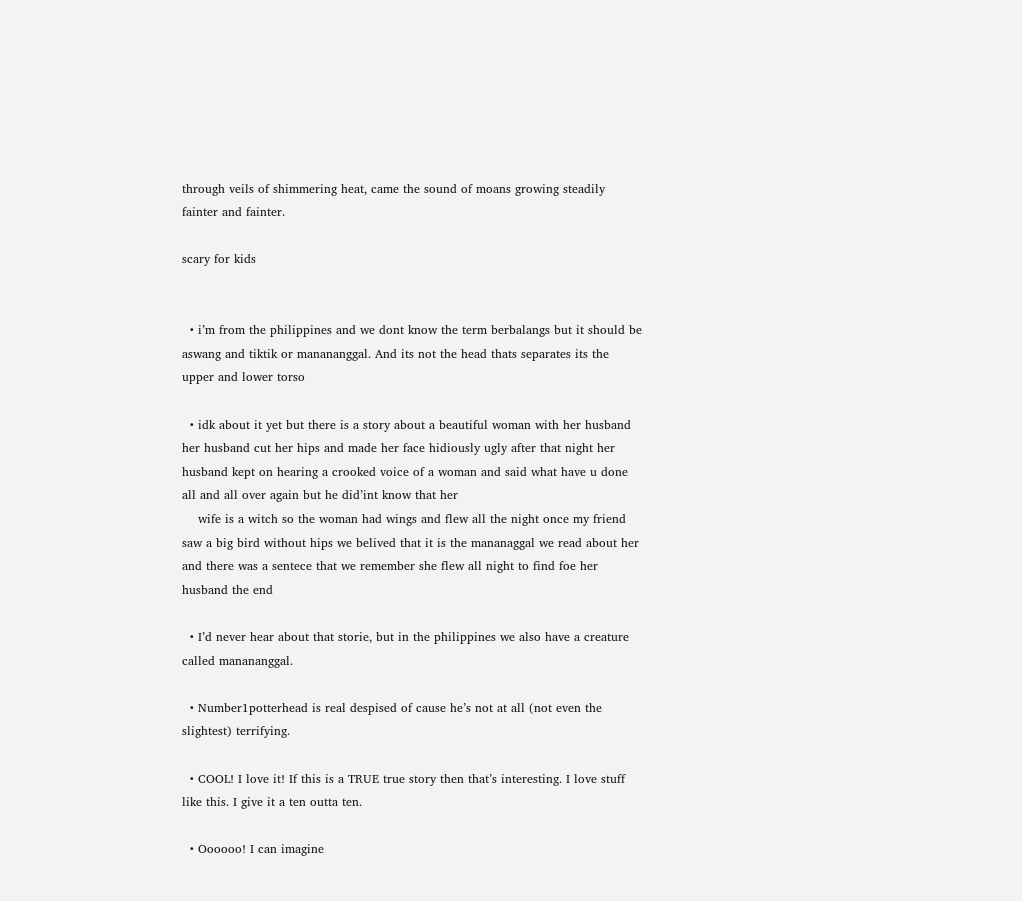through veils of shimmering heat, came the sound of moans growing steadily fainter and fainter.

scary for kids


  • i’m from the philippines and we dont know the term berbalangs but it should be aswang and tiktik or manananggal. And its not the head thats separates its the upper and lower torso

  • idk about it yet but there is a story about a beautiful woman with her husband her husband cut her hips and made her face hidiously ugly after that night her husband kept on hearing a crooked voice of a woman and said what have u done all and all over again but he did’int know that her
    wife is a witch so the woman had wings and flew all the night once my friend saw a big bird without hips we belived that it is the mananaggal we read about her and there was a sentece that we remember she flew all night to find foe her husband the end

  • I’d never hear about that storie, but in the philippines we also have a creature called manananggal.

  • Number1potterhead is real despised of cause he’s not at all (not even the slightest) terrifying.

  • COOL! I love it! If this is a TRUE true story then that’s interesting. I love stuff like this. I give it a ten outta ten.

  • Oooooo! I can imagine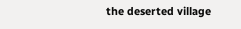the deserted village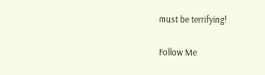must be terrifying!

Follow Me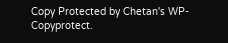Copy Protected by Chetan's WP-Copyprotect.